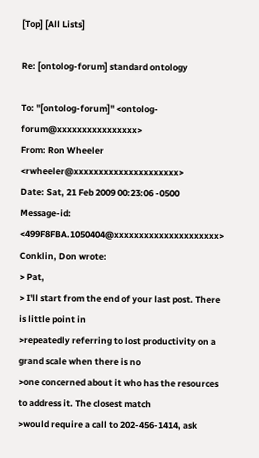[Top] [All Lists]

Re: [ontolog-forum] standard ontology

To: "[ontolog-forum]" <ontolog-forum@xxxxxxxxxxxxxxxx>
From: Ron Wheeler <rwheeler@xxxxxxxxxxxxxxxxxxxxx>
Date: Sat, 21 Feb 2009 00:23:06 -0500
Message-id: <499F8FBA.1050404@xxxxxxxxxxxxxxxxxxxxx>
Conklin, Don wrote:
> Pat,
> I'll start from the end of your last post. There is little point in
>repeatedly referring to lost productivity on a grand scale when there is no
>one concerned about it who has the resources to address it. The closest match
>would require a call to 202-456-1414, ask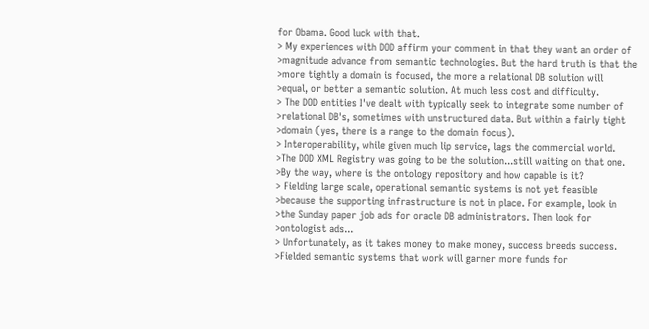for Obama. Good luck with that.
> My experiences with DOD affirm your comment in that they want an order of
>magnitude advance from semantic technologies. But the hard truth is that the
>more tightly a domain is focused, the more a relational DB solution will
>equal, or better a semantic solution. At much less cost and difficulty.
> The DOD entities I've dealt with typically seek to integrate some number of
>relational DB's, sometimes with unstructured data. But within a fairly tight
>domain (yes, there is a range to the domain focus).
> Interoperability, while given much lip service, lags the commercial world.
>The DOD XML Registry was going to be the solution...still waiting on that one.
>By the way, where is the ontology repository and how capable is it?
> Fielding large scale, operational semantic systems is not yet feasible
>because the supporting infrastructure is not in place. For example, look in
>the Sunday paper job ads for oracle DB administrators. Then look for
>ontologist ads...
> Unfortunately, as it takes money to make money, success breeds success.
>Fielded semantic systems that work will garner more funds for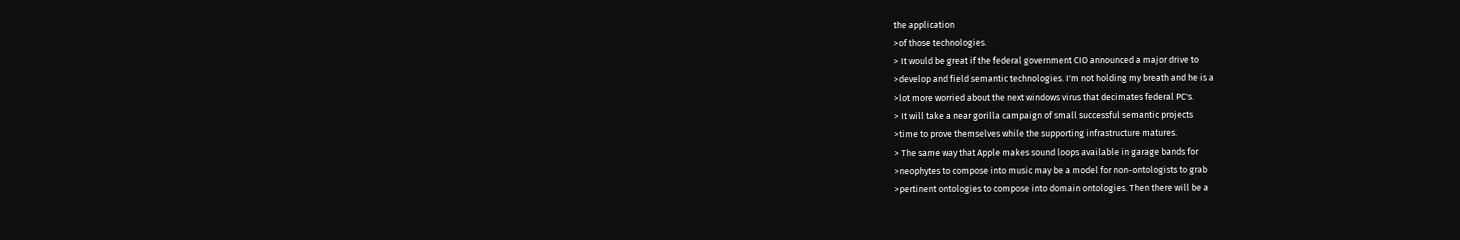the application
>of those technologies.
> It would be great if the federal government CIO announced a major drive to
>develop and field semantic technologies. I'm not holding my breath and he is a
>lot more worried about the next windows virus that decimates federal PC's.
> It will take a near gorilla campaign of small successful semantic projects
>time to prove themselves while the supporting infrastructure matures.
> The same way that Apple makes sound loops available in garage bands for
>neophytes to compose into music may be a model for non-ontologists to grab
>pertinent ontologies to compose into domain ontologies. Then there will be a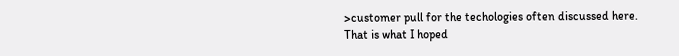>customer pull for the techologies often discussed here.
That is what I hoped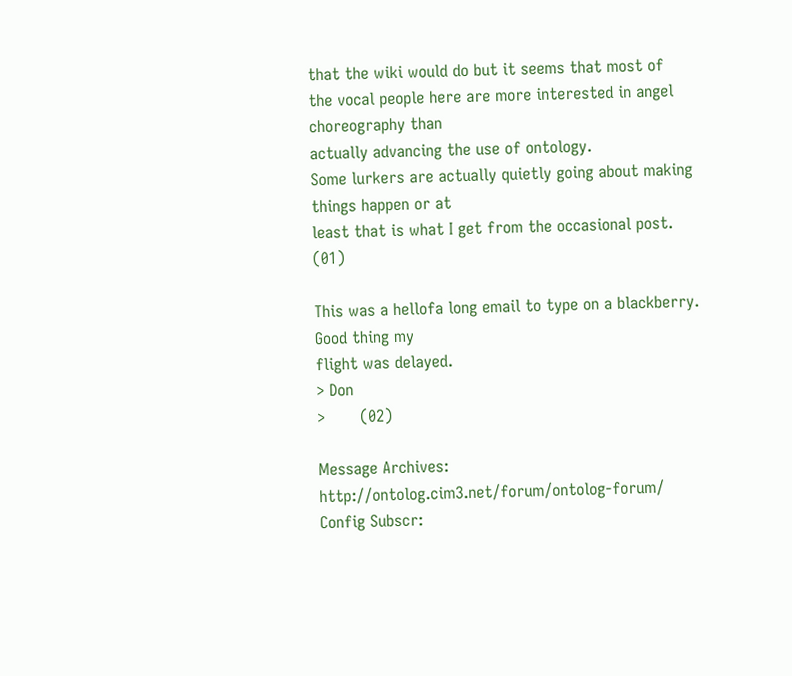that the wiki would do but it seems that most of
the vocal people here are more interested in angel choreography than
actually advancing the use of ontology.
Some lurkers are actually quietly going about making things happen or at
least that is what I get from the occasional post.    (01)

This was a hellofa long email to type on a blackberry. Good thing my
flight was delayed.
> Don
>       (02)

Message Archives: http://ontolog.cim3.net/forum/ontolog-forum/
Config Subscr: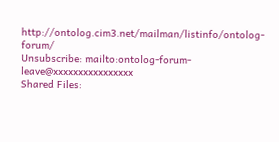http://ontolog.cim3.net/mailman/listinfo/ontolog-forum/
Unsubscribe: mailto:ontolog-forum-leave@xxxxxxxxxxxxxxxx
Shared Files: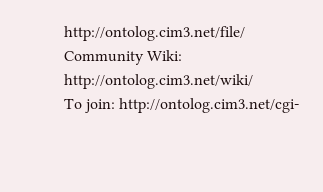http://ontolog.cim3.net/file/
Community Wiki: http://ontolog.cim3.net/wiki/
To join: http://ontolog.cim3.net/cgi-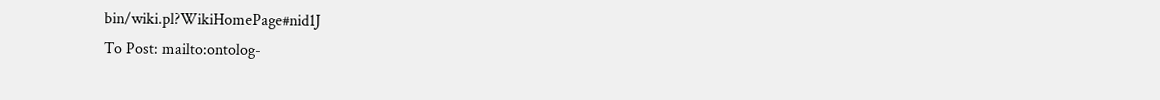bin/wiki.pl?WikiHomePage#nid1J
To Post: mailto:ontolog-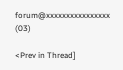forum@xxxxxxxxxxxxxxxx    (03)

<Prev in Thread]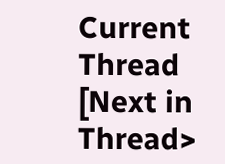Current Thread [Next in Thread>